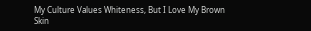My Culture Values Whiteness, But I Love My Brown Skin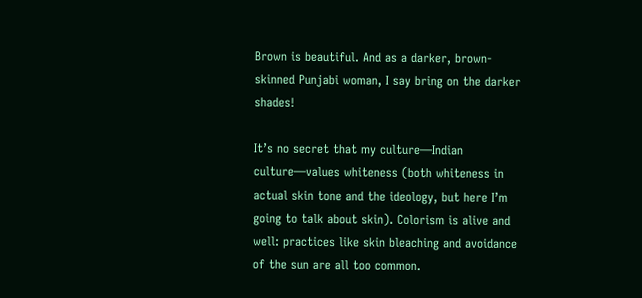Brown is beautiful. And as a darker, brown-skinned Punjabi woman, I say bring on the darker shades!

It’s no secret that my culture—Indian culture—values whiteness (both whiteness in actual skin tone and the ideology, but here I’m going to talk about skin). Colorism is alive and well: practices like skin bleaching and avoidance of the sun are all too common.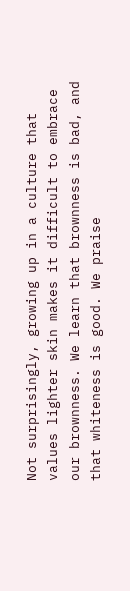Not surprisingly, growing up in a culture that values lighter skin makes it difficult to embrace our brownness. We learn that brownness is bad, and that whiteness is good. We praise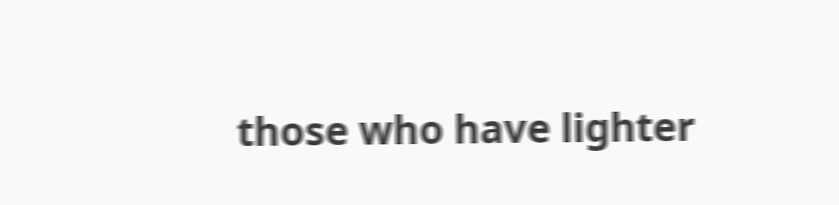those who have lighter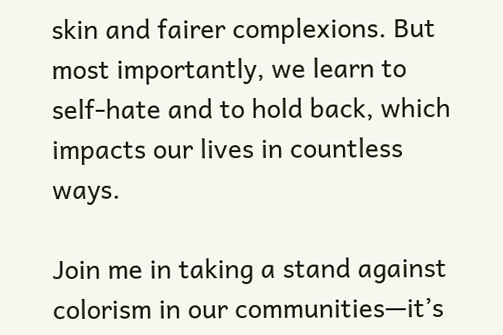skin and fairer complexions. But most importantly, we learn to self-hate and to hold back, which impacts our lives in countless ways.

Join me in taking a stand against colorism in our communities—it’s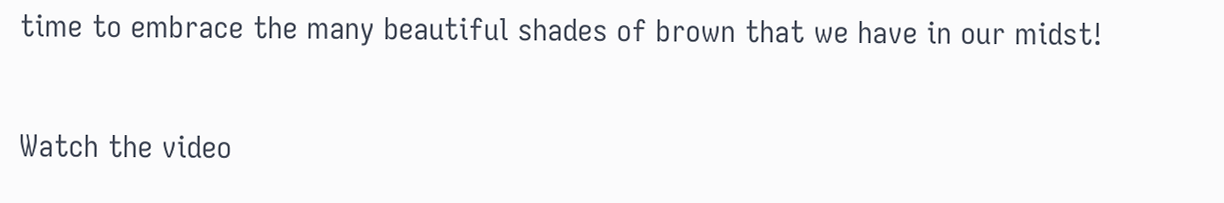time to embrace the many beautiful shades of brown that we have in our midst!

Watch the video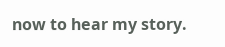now to hear my story.